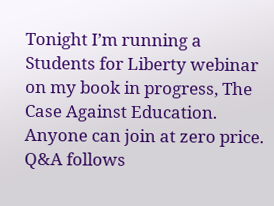Tonight I’m running a Students for Liberty webinar on my book in progress, The Case Against Education.  Anyone can join at zero price.  Q&A follows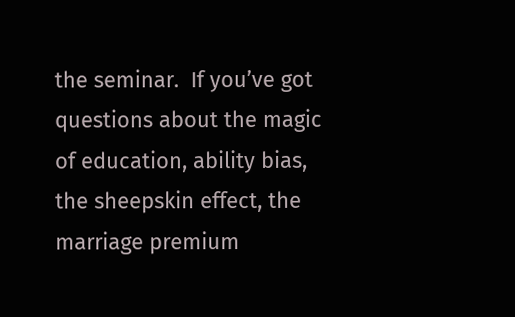the seminar.  If you’ve got questions about the magic of education, ability bias, the sheepskin effect, the marriage premium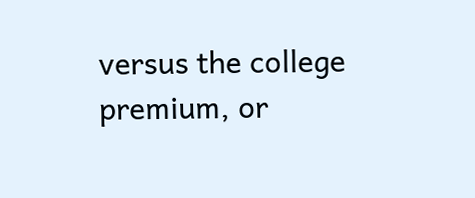versus the college premium, or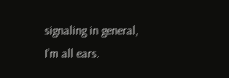signaling in general, I’m all ears.